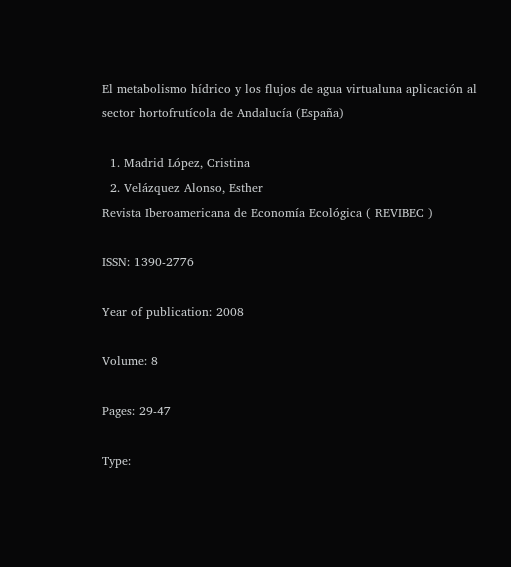El metabolismo hídrico y los flujos de agua virtualuna aplicación al sector hortofrutícola de Andalucía (España)

  1. Madrid López, Cristina
  2. Velázquez Alonso, Esther
Revista Iberoamericana de Economía Ecológica ( REVIBEC )

ISSN: 1390-2776

Year of publication: 2008

Volume: 8

Pages: 29-47

Type: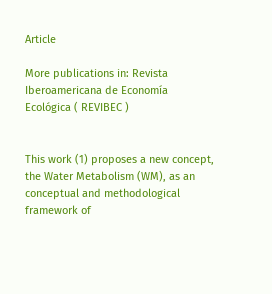Article

More publications in: Revista Iberoamericana de Economía Ecológica ( REVIBEC )


This work (1) proposes a new concept, the Water Metabolism (WM), as an conceptual and methodological framework of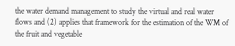the water demand management to study the virtual and real water flows and (2) applies that framework for the estimation of the WM of the fruit and vegetable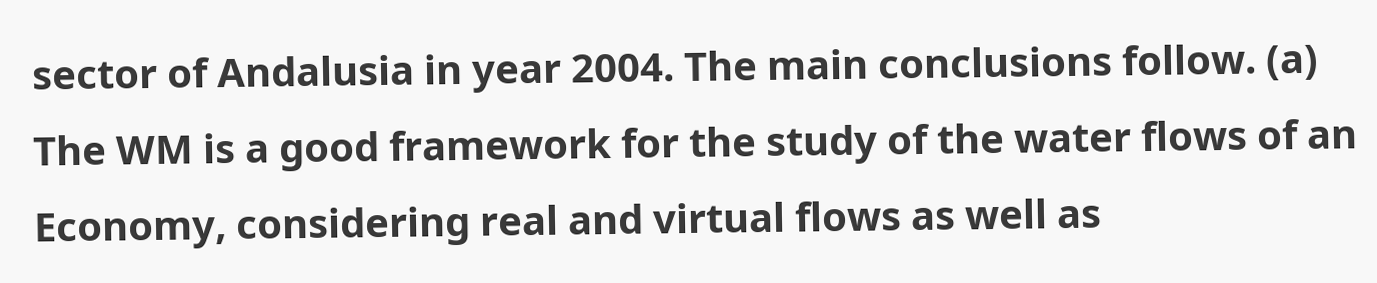sector of Andalusia in year 2004. The main conclusions follow. (a) The WM is a good framework for the study of the water flows of an Economy, considering real and virtual flows as well as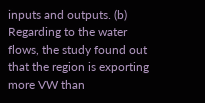inputs and outputs. (b) Regarding to the water flows, the study found out that the region is exporting more VW than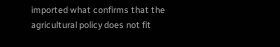imported what confirms that the agricultural policy does not fit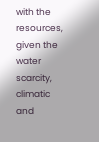with the resources, given the water scarcity, climatic and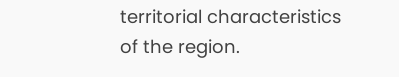territorial characteristics of the region.